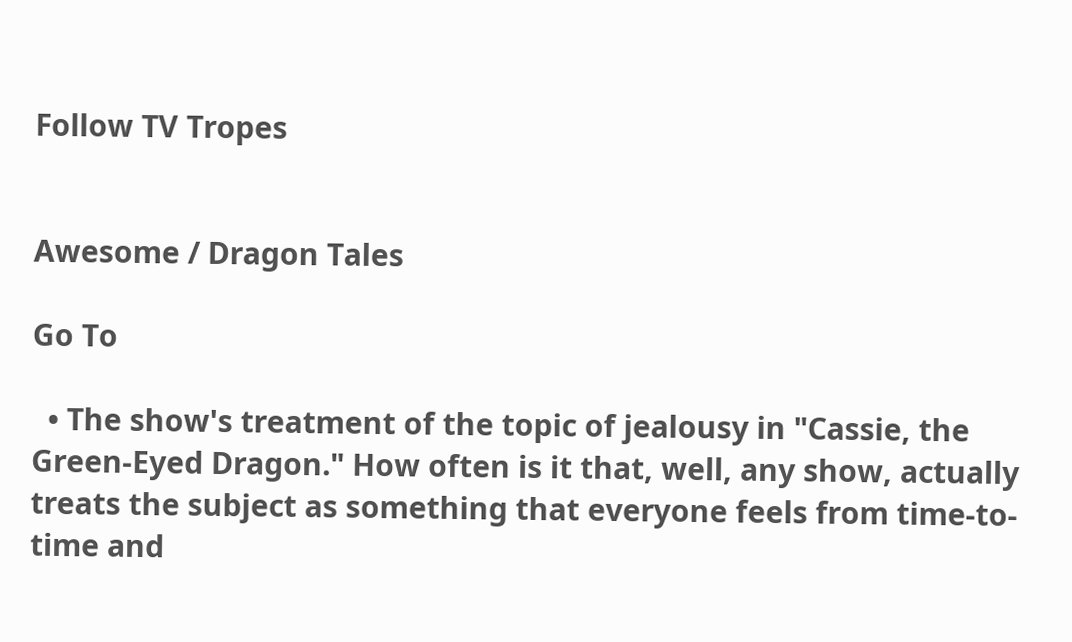Follow TV Tropes


Awesome / Dragon Tales

Go To

  • The show's treatment of the topic of jealousy in "Cassie, the Green-Eyed Dragon." How often is it that, well, any show, actually treats the subject as something that everyone feels from time-to-time and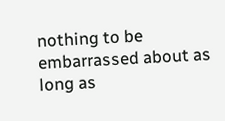nothing to be embarrassed about as long as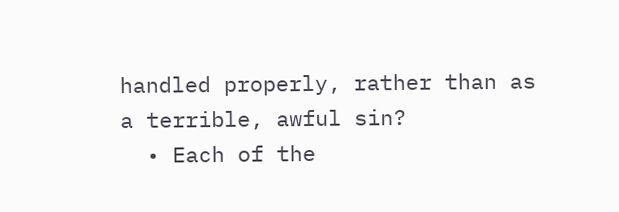handled properly, rather than as a terrible, awful sin?
  • Each of the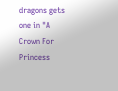dragons gets one in "A Crown For Princess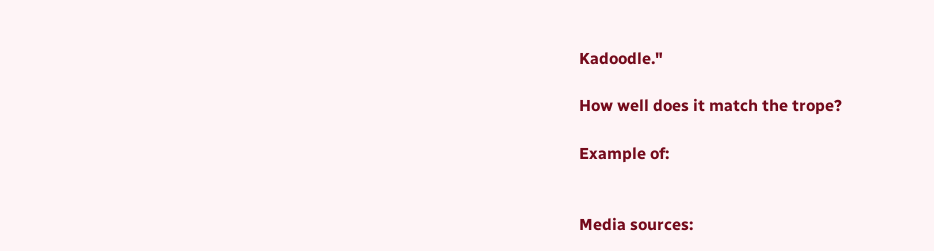Kadoodle."

How well does it match the trope?

Example of:


Media sources: